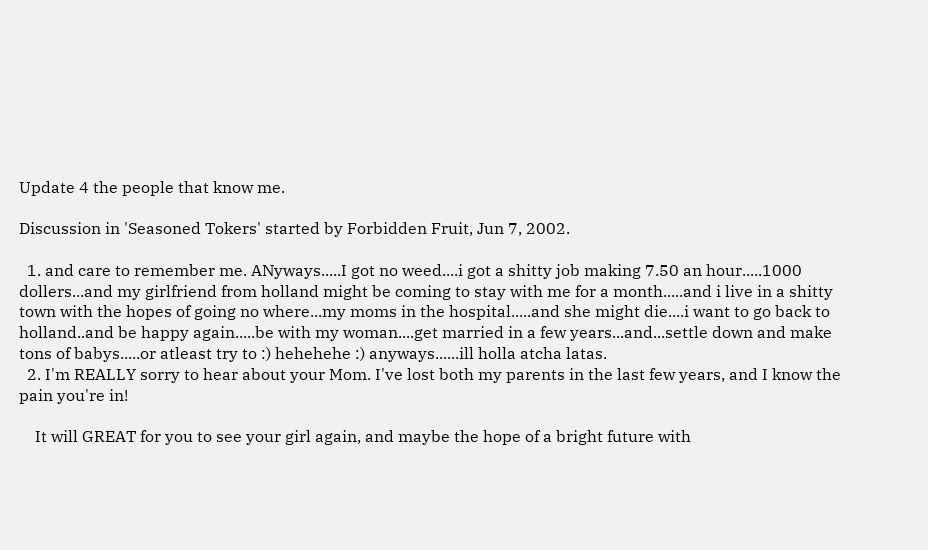Update 4 the people that know me.

Discussion in 'Seasoned Tokers' started by Forbidden Fruit, Jun 7, 2002.

  1. and care to remember me. ANyways.....I got no weed....i got a shitty job making 7.50 an hour.....1000 dollers...and my girlfriend from holland might be coming to stay with me for a month.....and i live in a shitty town with the hopes of going no where...my moms in the hospital.....and she might die....i want to go back to holland..and be happy again.....be with my woman....get married in a few years...and...settle down and make tons of babys.....or atleast try to :) hehehehe :) anyways......ill holla atcha latas.
  2. I'm REALLY sorry to hear about your Mom. I've lost both my parents in the last few years, and I know the pain you're in!

    It will GREAT for you to see your girl again, and maybe the hope of a bright future with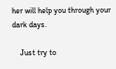her will help you through your dark days.

    Just try to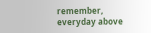remember, everyday above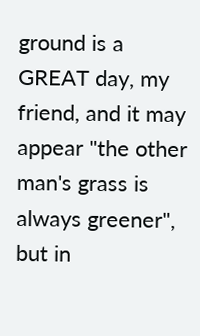ground is a GREAT day, my friend, and it may appear "the other man's grass is always greener", but in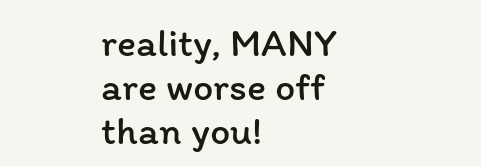reality, MANY are worse off than you!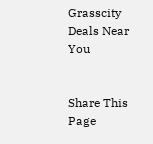Grasscity Deals Near You


Share This Page